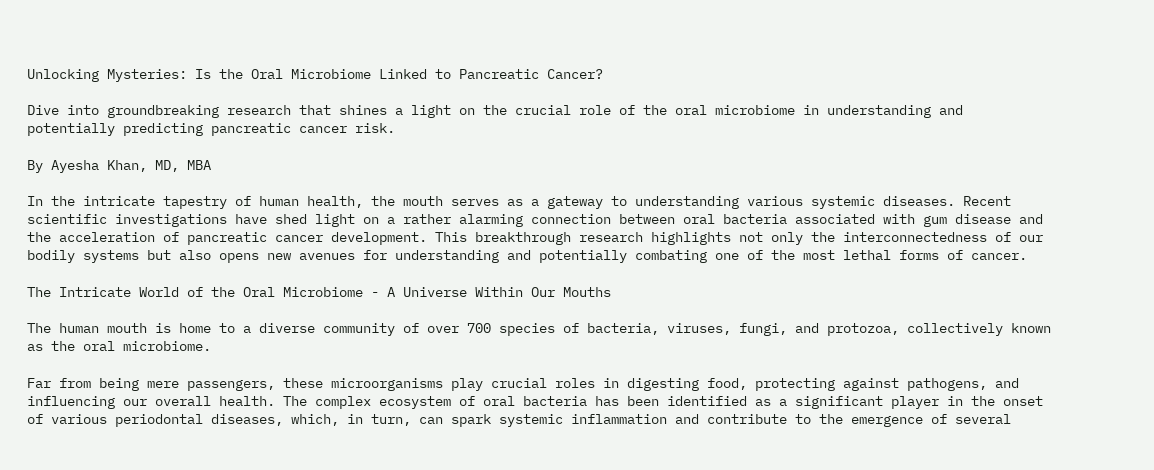Unlocking Mysteries: Is the Oral Microbiome Linked to Pancreatic Cancer?

Dive into groundbreaking research that shines a light on the crucial role of the oral microbiome in understanding and potentially predicting pancreatic cancer risk.

By Ayesha Khan, MD, MBA

In the intricate tapestry of human health, the mouth serves as a gateway to understanding various systemic diseases. Recent scientific investigations have shed light on a rather alarming connection between oral bacteria associated with gum disease and the acceleration of pancreatic cancer development. This breakthrough research highlights not only the interconnectedness of our bodily systems but also opens new avenues for understanding and potentially combating one of the most lethal forms of cancer.

The Intricate World of the Oral Microbiome - A Universe Within Our Mouths

The human mouth is home to a diverse community of over 700 species of bacteria, viruses, fungi, and protozoa, collectively known as the oral microbiome.

Far from being mere passengers, these microorganisms play crucial roles in digesting food, protecting against pathogens, and influencing our overall health. The complex ecosystem of oral bacteria has been identified as a significant player in the onset of various periodontal diseases, which, in turn, can spark systemic inflammation and contribute to the emergence of several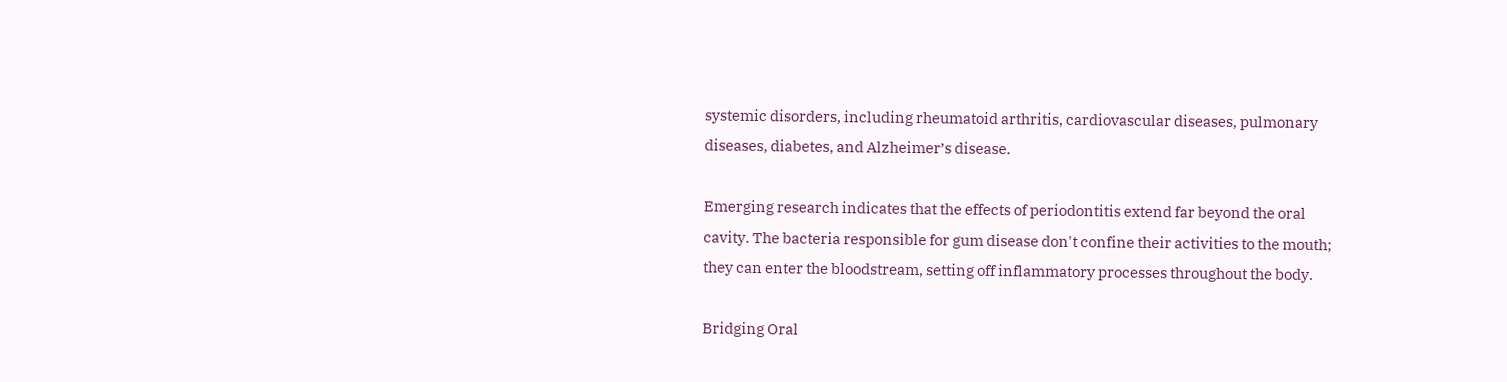systemic disorders, including rheumatoid arthritis, cardiovascular diseases, pulmonary diseases, diabetes, and Alzheimer’s disease.

Emerging research indicates that the effects of periodontitis extend far beyond the oral cavity. The bacteria responsible for gum disease don't confine their activities to the mouth; they can enter the bloodstream, setting off inflammatory processes throughout the body.

Bridging Oral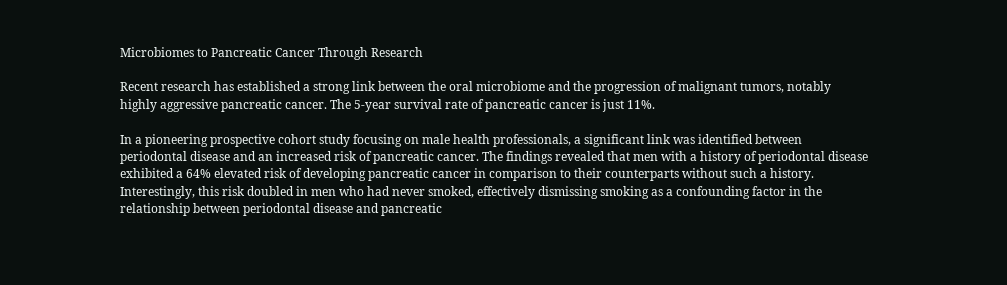Microbiomes to Pancreatic Cancer Through Research

Recent research has established a strong link between the oral microbiome and the progression of malignant tumors, notably highly aggressive pancreatic cancer. The 5-year survival rate of pancreatic cancer is just 11%.

In a pioneering prospective cohort study focusing on male health professionals, a significant link was identified between periodontal disease and an increased risk of pancreatic cancer. The findings revealed that men with a history of periodontal disease exhibited a 64% elevated risk of developing pancreatic cancer in comparison to their counterparts without such a history. Interestingly, this risk doubled in men who had never smoked, effectively dismissing smoking as a confounding factor in the relationship between periodontal disease and pancreatic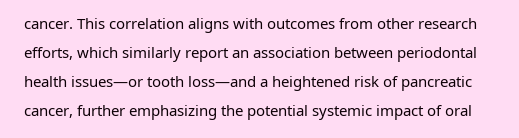cancer. This correlation aligns with outcomes from other research efforts, which similarly report an association between periodontal health issues—or tooth loss—and a heightened risk of pancreatic cancer, further emphasizing the potential systemic impact of oral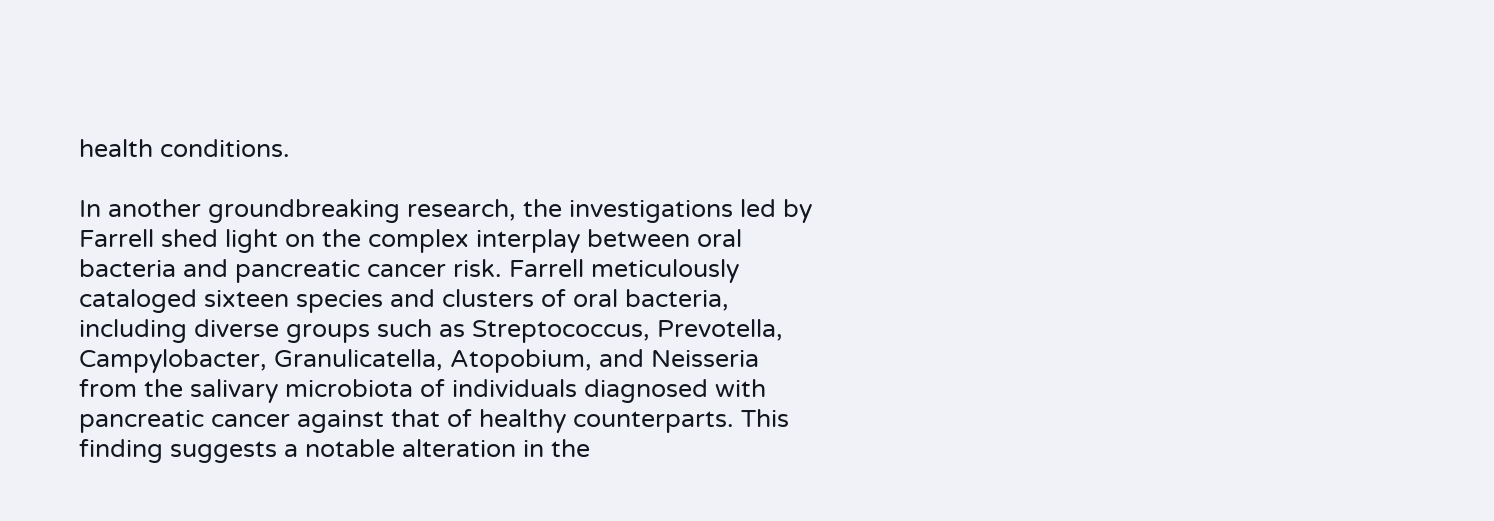health conditions.

In another groundbreaking research, the investigations led by Farrell shed light on the complex interplay between oral bacteria and pancreatic cancer risk. Farrell meticulously cataloged sixteen species and clusters of oral bacteria, including diverse groups such as Streptococcus, Prevotella, Campylobacter, Granulicatella, Atopobium, and Neisseria from the salivary microbiota of individuals diagnosed with pancreatic cancer against that of healthy counterparts. This finding suggests a notable alteration in the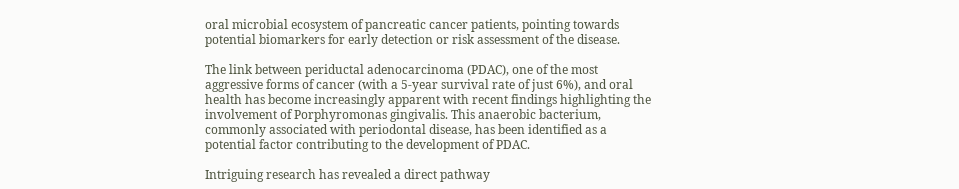oral microbial ecosystem of pancreatic cancer patients, pointing towards potential biomarkers for early detection or risk assessment of the disease.

The link between periductal adenocarcinoma (PDAC), one of the most aggressive forms of cancer (with a 5-year survival rate of just 6%), and oral health has become increasingly apparent with recent findings highlighting the involvement of Porphyromonas gingivalis. This anaerobic bacterium, commonly associated with periodontal disease, has been identified as a potential factor contributing to the development of PDAC.

Intriguing research has revealed a direct pathway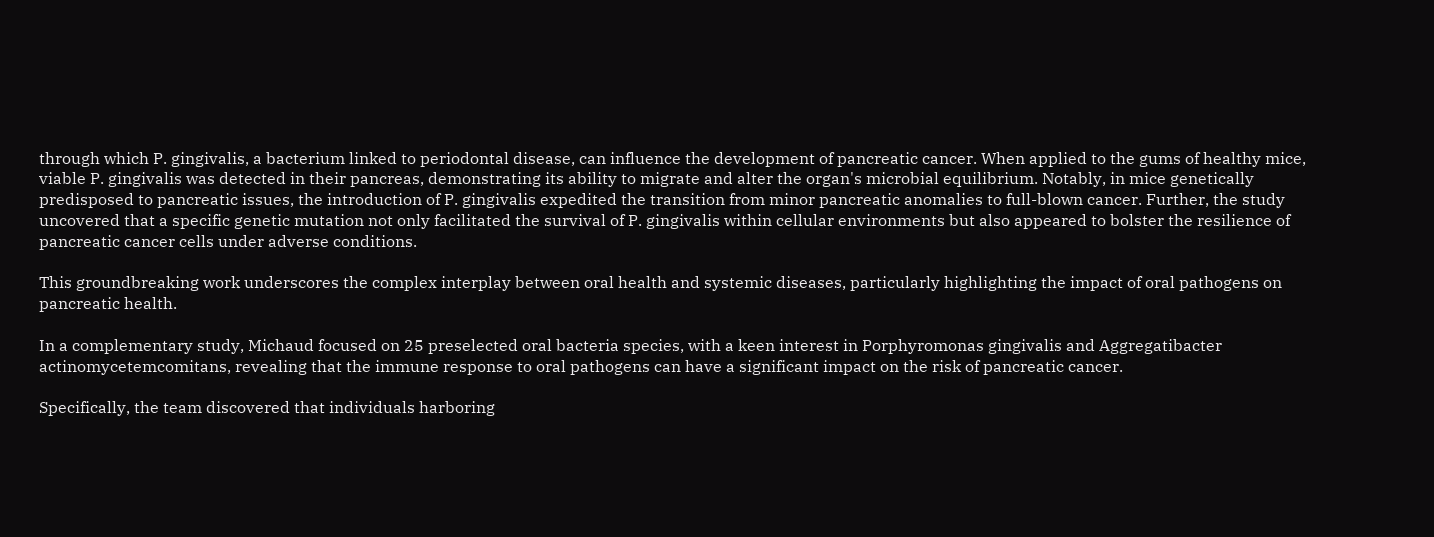through which P. gingivalis, a bacterium linked to periodontal disease, can influence the development of pancreatic cancer. When applied to the gums of healthy mice, viable P. gingivalis was detected in their pancreas, demonstrating its ability to migrate and alter the organ's microbial equilibrium. Notably, in mice genetically predisposed to pancreatic issues, the introduction of P. gingivalis expedited the transition from minor pancreatic anomalies to full-blown cancer. Further, the study uncovered that a specific genetic mutation not only facilitated the survival of P. gingivalis within cellular environments but also appeared to bolster the resilience of pancreatic cancer cells under adverse conditions.

This groundbreaking work underscores the complex interplay between oral health and systemic diseases, particularly highlighting the impact of oral pathogens on pancreatic health.

In a complementary study, Michaud focused on 25 preselected oral bacteria species, with a keen interest in Porphyromonas gingivalis and Aggregatibacter actinomycetemcomitans, revealing that the immune response to oral pathogens can have a significant impact on the risk of pancreatic cancer.

Specifically, the team discovered that individuals harboring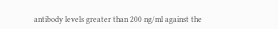antibody levels greater than 200 ng/ml against the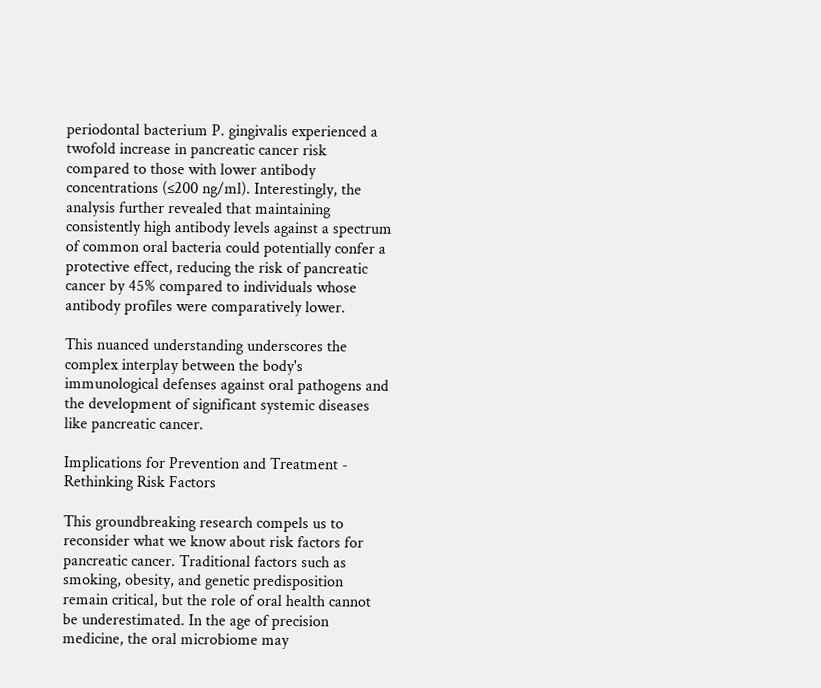periodontal bacterium P. gingivalis experienced a twofold increase in pancreatic cancer risk compared to those with lower antibody concentrations (≤200 ng/ml). Interestingly, the analysis further revealed that maintaining consistently high antibody levels against a spectrum of common oral bacteria could potentially confer a protective effect, reducing the risk of pancreatic cancer by 45% compared to individuals whose antibody profiles were comparatively lower.

This nuanced understanding underscores the complex interplay between the body's immunological defenses against oral pathogens and the development of significant systemic diseases like pancreatic cancer.

Implications for Prevention and Treatment - Rethinking Risk Factors

This groundbreaking research compels us to reconsider what we know about risk factors for pancreatic cancer. Traditional factors such as smoking, obesity, and genetic predisposition remain critical, but the role of oral health cannot be underestimated. In the age of precision medicine, the oral microbiome may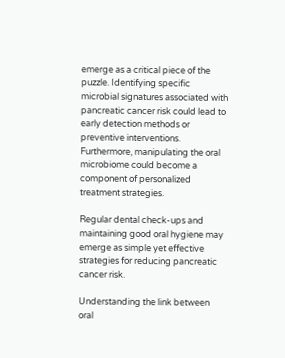emerge as a critical piece of the puzzle. Identifying specific microbial signatures associated with pancreatic cancer risk could lead to early detection methods or preventive interventions. Furthermore, manipulating the oral microbiome could become a component of personalized treatment strategies.

Regular dental check-ups and maintaining good oral hygiene may emerge as simple yet effective strategies for reducing pancreatic cancer risk.

Understanding the link between oral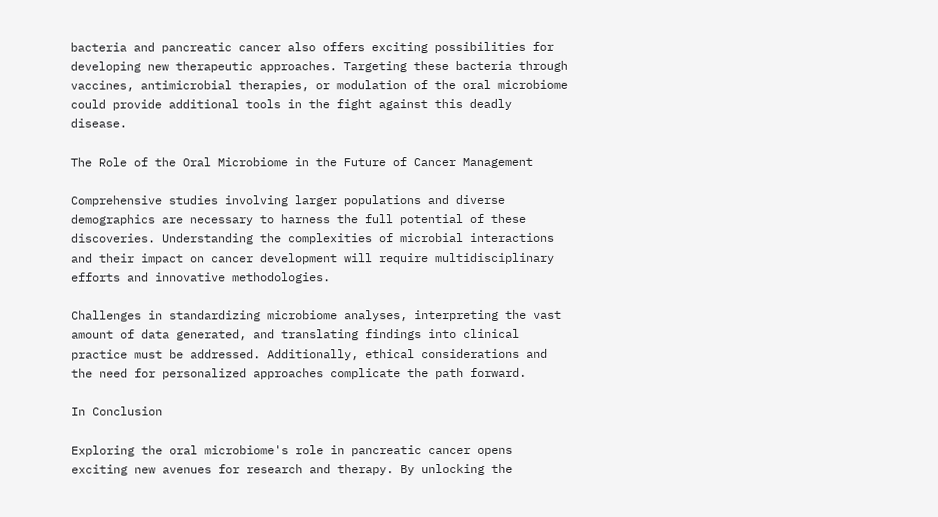bacteria and pancreatic cancer also offers exciting possibilities for developing new therapeutic approaches. Targeting these bacteria through vaccines, antimicrobial therapies, or modulation of the oral microbiome could provide additional tools in the fight against this deadly disease.

The Role of the Oral Microbiome in the Future of Cancer Management

Comprehensive studies involving larger populations and diverse demographics are necessary to harness the full potential of these discoveries. Understanding the complexities of microbial interactions and their impact on cancer development will require multidisciplinary efforts and innovative methodologies.

Challenges in standardizing microbiome analyses, interpreting the vast amount of data generated, and translating findings into clinical practice must be addressed. Additionally, ethical considerations and the need for personalized approaches complicate the path forward.

In Conclusion

Exploring the oral microbiome's role in pancreatic cancer opens exciting new avenues for research and therapy. By unlocking the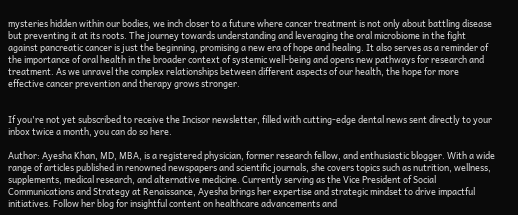mysteries hidden within our bodies, we inch closer to a future where cancer treatment is not only about battling disease but preventing it at its roots. The journey towards understanding and leveraging the oral microbiome in the fight against pancreatic cancer is just the beginning, promising a new era of hope and healing. It also serves as a reminder of the importance of oral health in the broader context of systemic well-being and opens new pathways for research and treatment. As we unravel the complex relationships between different aspects of our health, the hope for more effective cancer prevention and therapy grows stronger.


If you're not yet subscribed to receive the Incisor newsletter, filled with cutting-edge dental news sent directly to your inbox twice a month, you can do so here.

Author: Ayesha Khan, MD, MBA, is a registered physician, former research fellow, and enthusiastic blogger. With a wide range of articles published in renowned newspapers and scientific journals, she covers topics such as nutrition, wellness, supplements, medical research, and alternative medicine. Currently serving as the Vice President of Social Communications and Strategy at Renaissance, Ayesha brings her expertise and strategic mindset to drive impactful initiatives. Follow her blog for insightful content on healthcare advancements and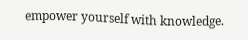empower yourself with knowledge.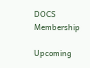DOCS Membership

Upcoming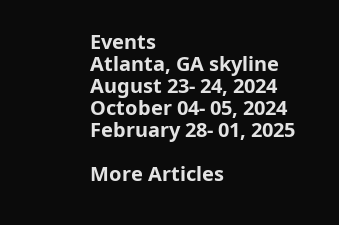Events
Atlanta, GA skyline
August 23- 24, 2024
October 04- 05, 2024
February 28- 01, 2025

More Articles